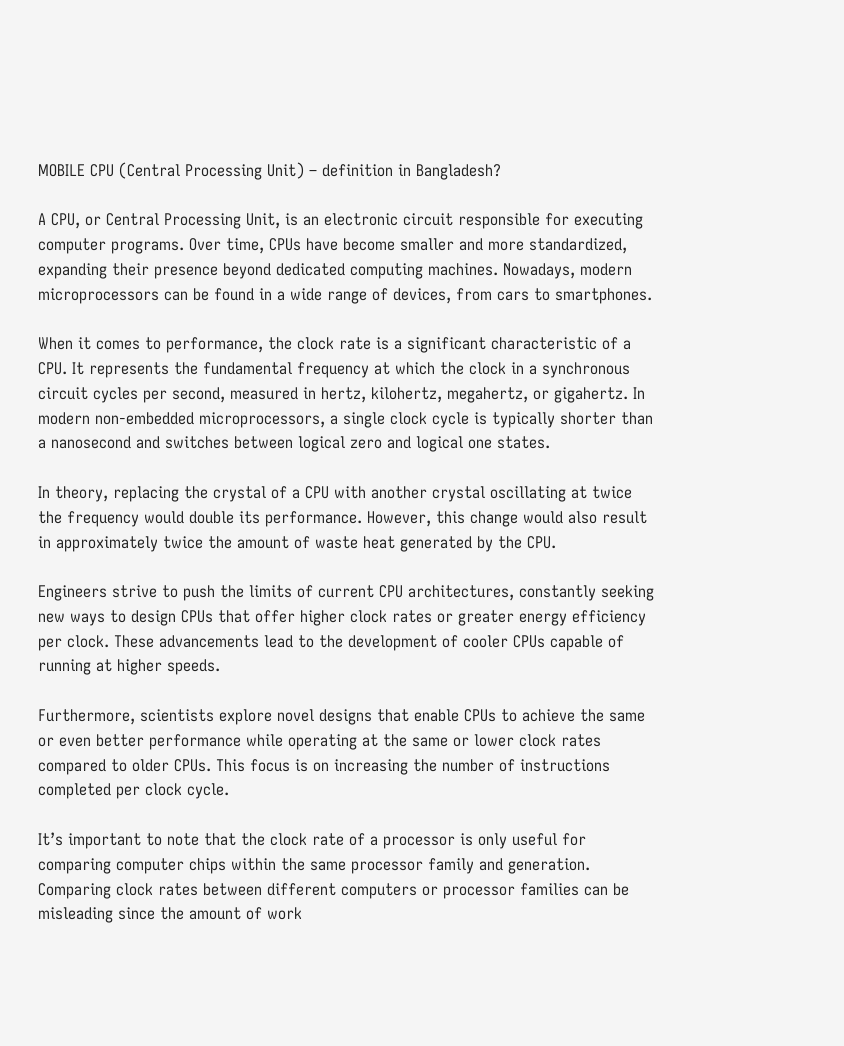MOBILE CPU (Central Processing Unit) – definition in Bangladesh?

A CPU, or Central Processing Unit, is an electronic circuit responsible for executing computer programs. Over time, CPUs have become smaller and more standardized, expanding their presence beyond dedicated computing machines. Nowadays, modern microprocessors can be found in a wide range of devices, from cars to smartphones.

When it comes to performance, the clock rate is a significant characteristic of a CPU. It represents the fundamental frequency at which the clock in a synchronous circuit cycles per second, measured in hertz, kilohertz, megahertz, or gigahertz. In modern non-embedded microprocessors, a single clock cycle is typically shorter than a nanosecond and switches between logical zero and logical one states.

In theory, replacing the crystal of a CPU with another crystal oscillating at twice the frequency would double its performance. However, this change would also result in approximately twice the amount of waste heat generated by the CPU.

Engineers strive to push the limits of current CPU architectures, constantly seeking new ways to design CPUs that offer higher clock rates or greater energy efficiency per clock. These advancements lead to the development of cooler CPUs capable of running at higher speeds.

Furthermore, scientists explore novel designs that enable CPUs to achieve the same or even better performance while operating at the same or lower clock rates compared to older CPUs. This focus is on increasing the number of instructions completed per clock cycle.

It’s important to note that the clock rate of a processor is only useful for comparing computer chips within the same processor family and generation. Comparing clock rates between different computers or processor families can be misleading since the amount of work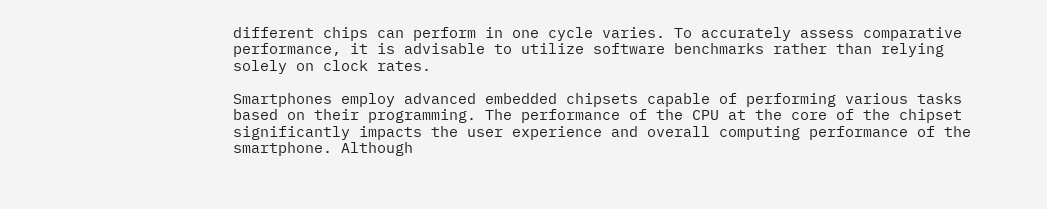different chips can perform in one cycle varies. To accurately assess comparative performance, it is advisable to utilize software benchmarks rather than relying solely on clock rates.

Smartphones employ advanced embedded chipsets capable of performing various tasks based on their programming. The performance of the CPU at the core of the chipset significantly impacts the user experience and overall computing performance of the smartphone. Although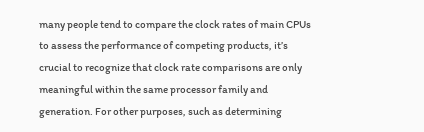many people tend to compare the clock rates of main CPUs to assess the performance of competing products, it’s crucial to recognize that clock rate comparisons are only meaningful within the same processor family and generation. For other purposes, such as determining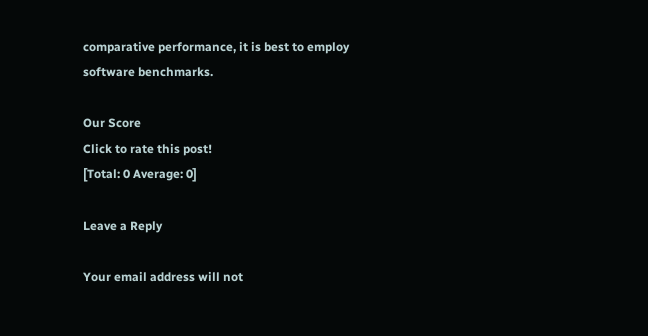comparative performance, it is best to employ software benchmarks.

Our Score
Click to rate this post!
[Total: 0 Average: 0]

Leave a Reply

Your email address will not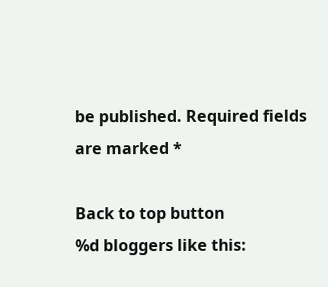be published. Required fields are marked *

Back to top button
%d bloggers like this: